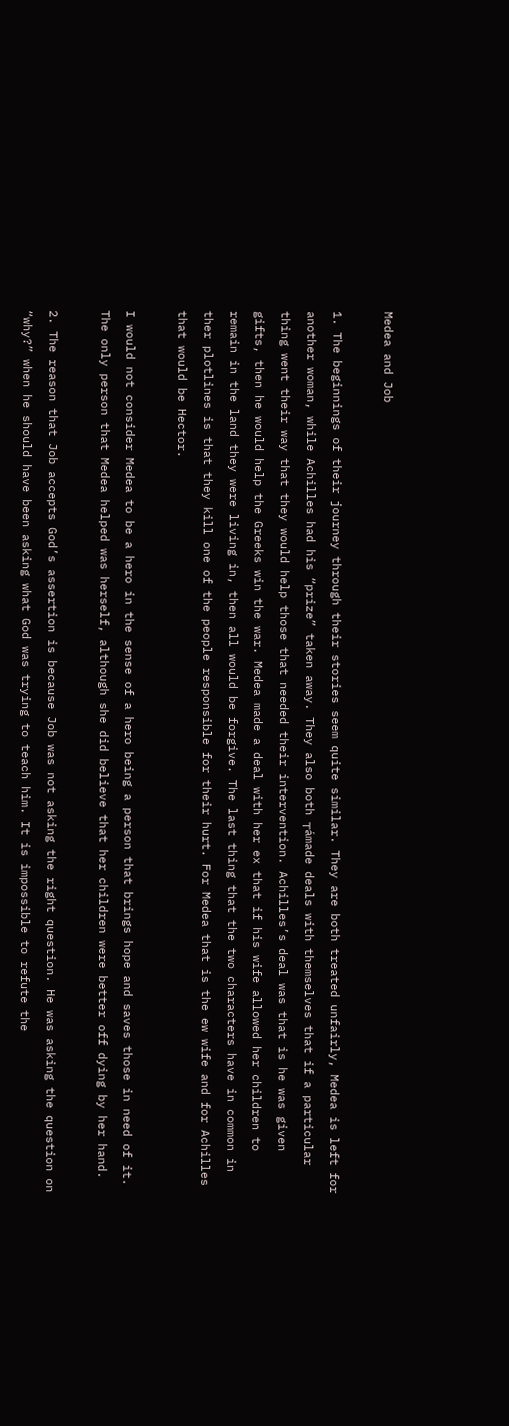Medea and Job

1. The beginnings of their journey through their stories seem quite similar. They are both treated unfairly, Medea is left for another woman, while Achilles had his “prize” taken away. They also both ┬ámade deals with themselves that if a particular thing went their way that they would help those that needed their intervention. Achilles’s deal was that is he was given gifts, then he would help the Greeks win the war. Medea made a deal with her ex that if his wife allowed her children to remain in the land they were living in, then all would be forgive. The last thing that the two characters have in common in ther plotlines is that they kill one of the people responsible for their hurt. For Medea that is the ew wife and for Achilles that would be Hector.

I would not consider Medea to be a hero in the sense of a hero being a person that brings hope and saves those in need of it. The only person that Medea helped was herself, although she did believe that her children were better off dying by her hand.

2. The reason that Job accepts God’s assertion is because Job was not asking the right question. He was asking the question on “why?” when he should have been asking what God was trying to teach him. It is impossible to refute the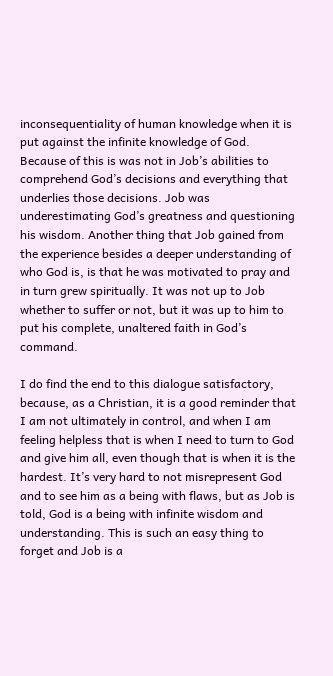inconsequentiality of human knowledge when it is put against the infinite knowledge of God. Because of this is was not in Job’s abilities to comprehend God’s decisions and everything that underlies those decisions. Job was underestimating God’s greatness and questioning his wisdom. Another thing that Job gained from the experience besides a deeper understanding of who God is, is that he was motivated to pray and in turn grew spiritually. It was not up to Job whether to suffer or not, but it was up to him to put his complete, unaltered faith in God’s command.

I do find the end to this dialogue satisfactory, because, as a Christian, it is a good reminder that I am not ultimately in control, and when I am feeling helpless that is when I need to turn to God and give him all, even though that is when it is the hardest. It’s very hard to not misrepresent God and to see him as a being with flaws, but as Job is told, God is a being with infinite wisdom and understanding. This is such an easy thing to forget and Job is a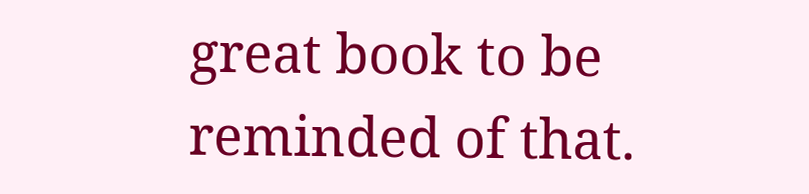great book to be reminded of that.